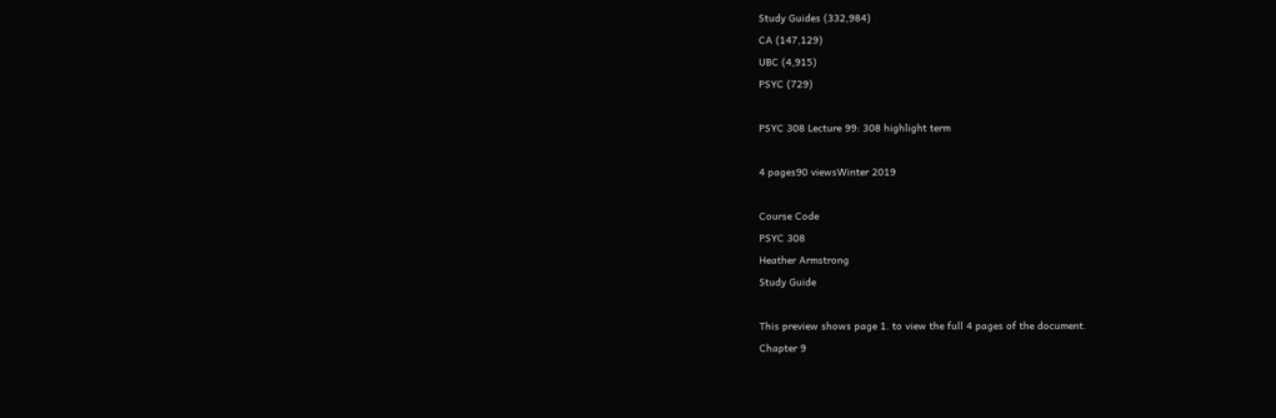Study Guides (332,984)
CA (147,129)
UBC (4,915)
PSYC (729)

PSYC 308 Lecture 99: 308 highlight term

4 pages90 viewsWinter 2019

Course Code
PSYC 308
Heather Armstrong
Study Guide

This preview shows page 1. to view the full 4 pages of the document.
Chapter 9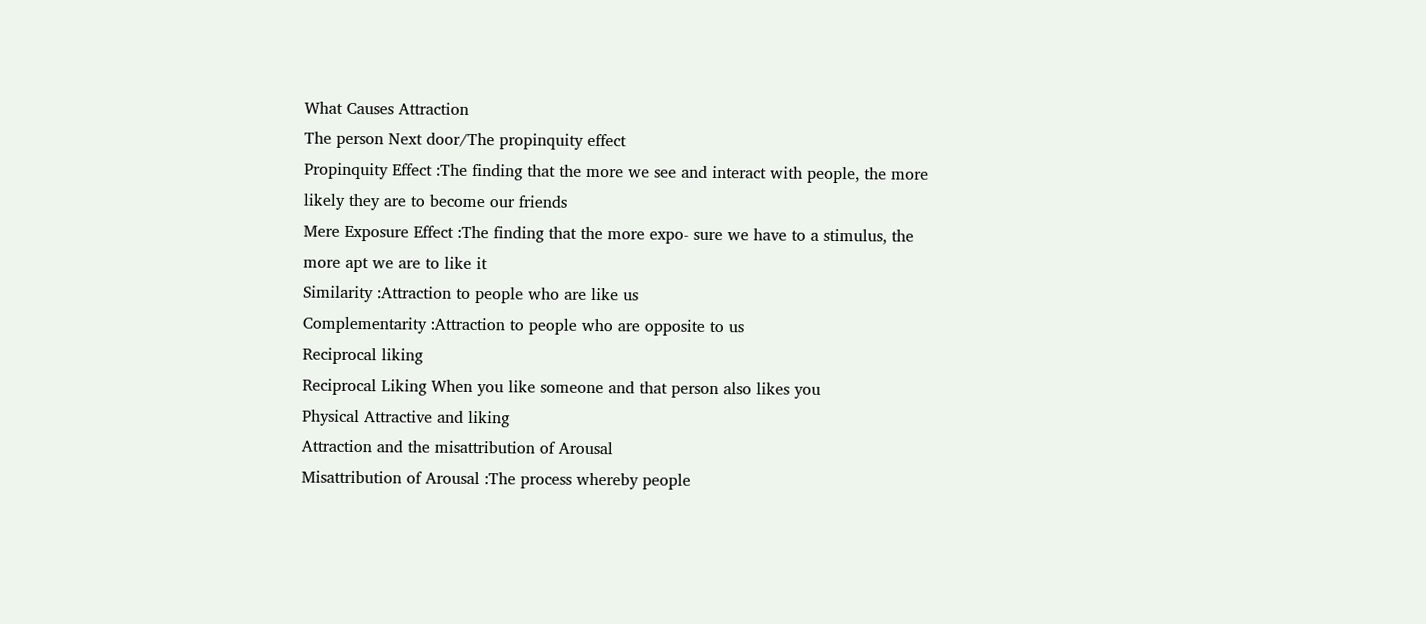What Causes Attraction
The person Next door/The propinquity effect
Propinquity Effect :The finding that the more we see and interact with people, the more
likely they are to become our friends
Mere Exposure Effect :The finding that the more expo- sure we have to a stimulus, the
more apt we are to like it
Similarity :Attraction to people who are like us
Complementarity :Attraction to people who are opposite to us
Reciprocal liking
Reciprocal Liking When you like someone and that person also likes you
Physical Attractive and liking
Attraction and the misattribution of Arousal
Misattribution of Arousal :The process whereby people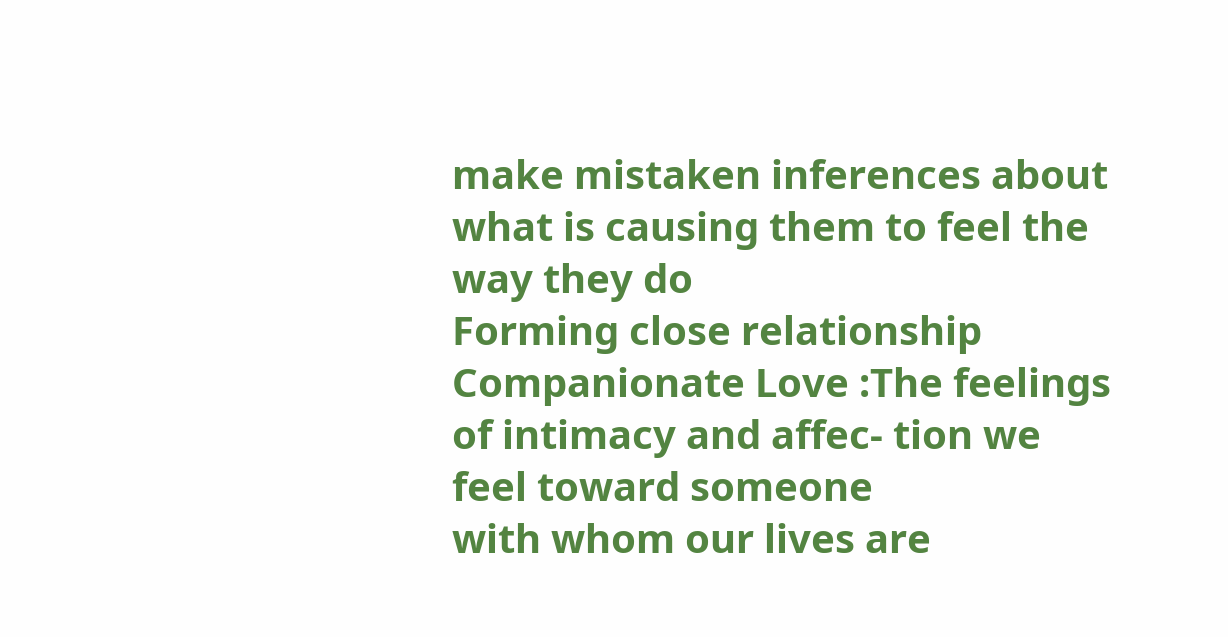make mistaken inferences about
what is causing them to feel the way they do
Forming close relationship
Companionate Love :The feelings of intimacy and affec- tion we feel toward someone
with whom our lives are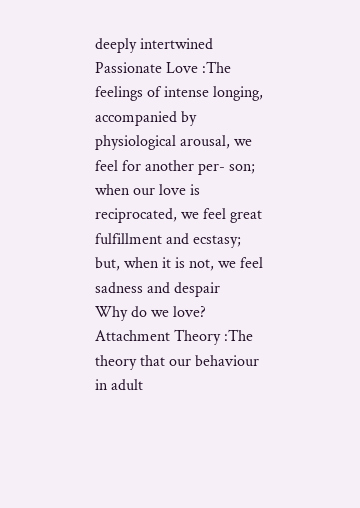deeply intertwined
Passionate Love :The feelings of intense longing, accompanied by physiological arousal, we
feel for another per- son; when our love is reciprocated, we feel great fulfillment and ecstasy;
but, when it is not, we feel sadness and despair
Why do we love?
Attachment Theory :The theory that our behaviour in adult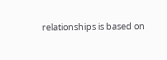relationships is based on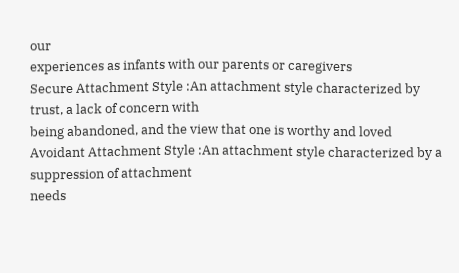our
experiences as infants with our parents or caregivers
Secure Attachment Style :An attachment style characterized by trust, a lack of concern with
being abandoned, and the view that one is worthy and loved
Avoidant Attachment Style :An attachment style characterized by a suppression of attachment
needs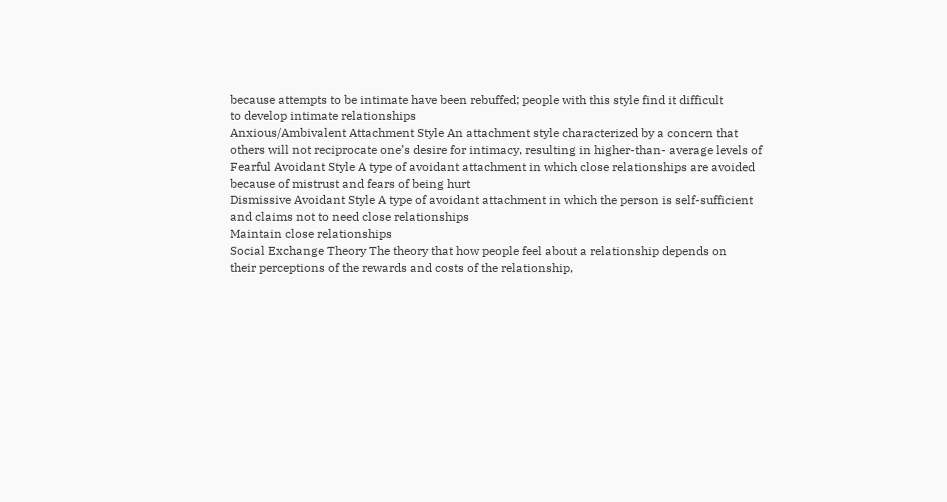because attempts to be intimate have been rebuffed; people with this style find it difficult
to develop intimate relationships
Anxious/Ambivalent Attachment Style An attachment style characterized by a concern that
others will not reciprocate one’s desire for intimacy, resulting in higher-than- average levels of
Fearful Avoidant Style A type of avoidant attachment in which close relationships are avoided
because of mistrust and fears of being hurt
Dismissive Avoidant Style A type of avoidant attachment in which the person is self-sufficient
and claims not to need close relationships
Maintain close relationships
Social Exchange Theory The theory that how people feel about a relationship depends on
their perceptions of the rewards and costs of the relationship,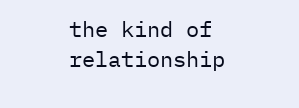the kind of relationship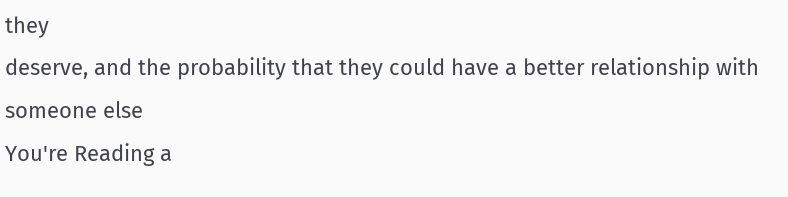they
deserve, and the probability that they could have a better relationship with someone else
You're Reading a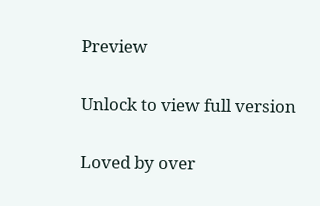Preview

Unlock to view full version

Loved by over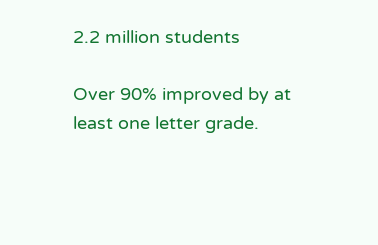2.2 million students

Over 90% improved by at least one letter grade.